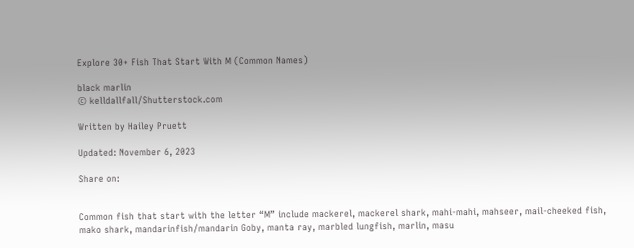Explore 30+ Fish That Start With M (Common Names)

black marlin
© kelldallfall/Shutterstock.com

Written by Hailey Pruett

Updated: November 6, 2023

Share on:


Common fish that start with the letter “M” include mackerel, mackerel shark, mahi-mahi, mahseer, mail-cheeked fish, mako shark, mandarinfish/mandarin Goby, manta ray, marbled lungfish, marlin, masu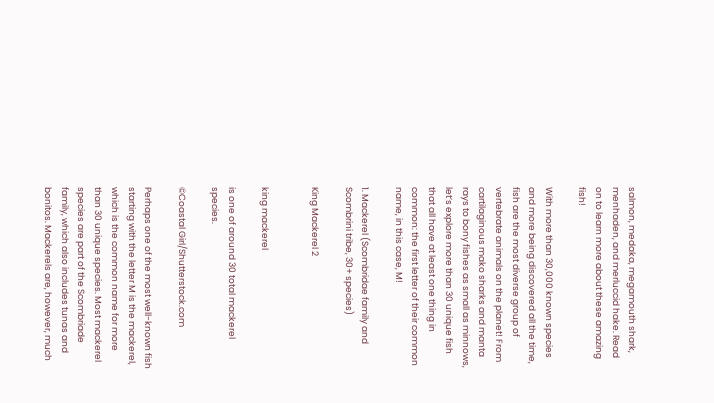salmon, medaka, megamouth shark, menhaden, and merluccid hake. Read on to learn more about these amazing fish!

With more than 30,000 known species and more being discovered all the time, fish are the most diverse group of vertebrate animals on the planet! From cartilaginous mako sharks and manta rays to bony fishes as small as minnows, let’s explore more than 30 unique fish that all have at least one thing in common: the first letter of their common name, in this case, M!

1. Mackerel (Scombridae family and Scombrini tribe, 30+ species)

King Mackerel 2


king mackerel

is one of around 30 total mackerel species.

©Coastal Girl/Shutterstock.com

Perhaps one of the most well-known fish starting with the letter M is the mackerel, which is the common name for more than 30 unique species. Most mackerel species are part of the Scombriade family, which also includes tunas and bonitos. Mackerels are, however, much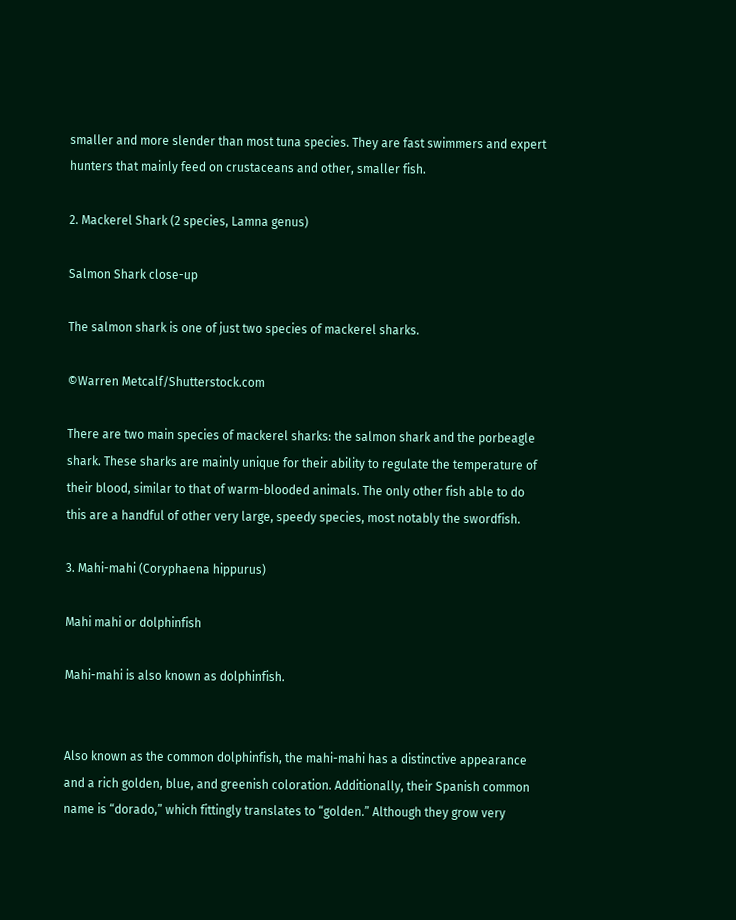smaller and more slender than most tuna species. They are fast swimmers and expert hunters that mainly feed on crustaceans and other, smaller fish.

2. Mackerel Shark (2 species, Lamna genus)

Salmon Shark close-up

The salmon shark is one of just two species of mackerel sharks.

©Warren Metcalf/Shutterstock.com

There are two main species of mackerel sharks: the salmon shark and the porbeagle shark. These sharks are mainly unique for their ability to regulate the temperature of their blood, similar to that of warm-blooded animals. The only other fish able to do this are a handful of other very large, speedy species, most notably the swordfish.

3. Mahi-mahi (Coryphaena hippurus)

Mahi mahi or dolphinfish

Mahi-mahi is also known as dolphinfish.


Also known as the common dolphinfish, the mahi-mahi has a distinctive appearance and a rich golden, blue, and greenish coloration. Additionally, their Spanish common name is “dorado,” which fittingly translates to “golden.” Although they grow very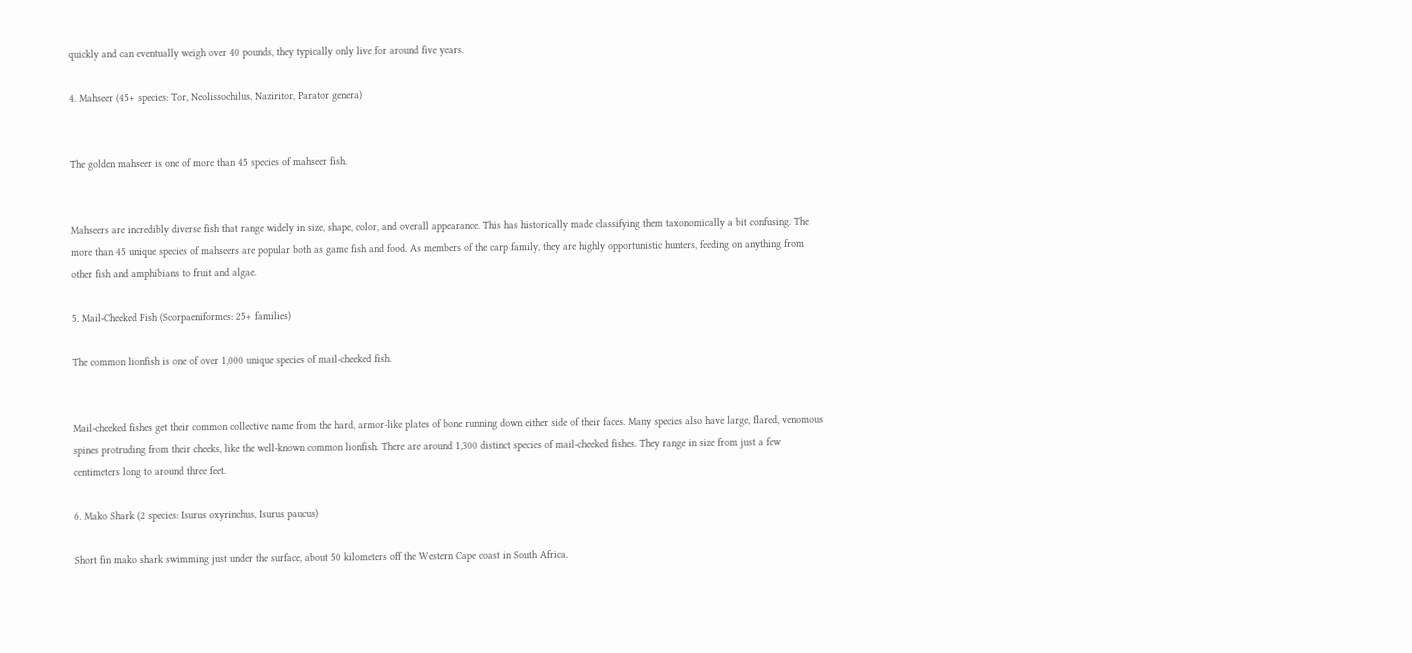quickly and can eventually weigh over 40 pounds, they typically only live for around five years.

4. Mahseer (45+ species: Tor, Neolissochilus, Naziritor, Parator genera)


The golden mahseer is one of more than 45 species of mahseer fish.


Mahseers are incredibly diverse fish that range widely in size, shape, color, and overall appearance. This has historically made classifying them taxonomically a bit confusing. The more than 45 unique species of mahseers are popular both as game fish and food. As members of the carp family, they are highly opportunistic hunters, feeding on anything from other fish and amphibians to fruit and algae.

5. Mail-Cheeked Fish (Scorpaeniformes: 25+ families)

The common lionfish is one of over 1,000 unique species of mail-cheeked fish.


Mail-cheeked fishes get their common collective name from the hard, armor-like plates of bone running down either side of their faces. Many species also have large, flared, venomous spines protruding from their cheeks, like the well-known common lionfish. There are around 1,300 distinct species of mail-cheeked fishes. They range in size from just a few centimeters long to around three feet.

6. Mako Shark (2 species: Isurus oxyrinchus, Isurus paucus)

Short fin mako shark swimming just under the surface, about 50 kilometers off the Western Cape coast in South Africa.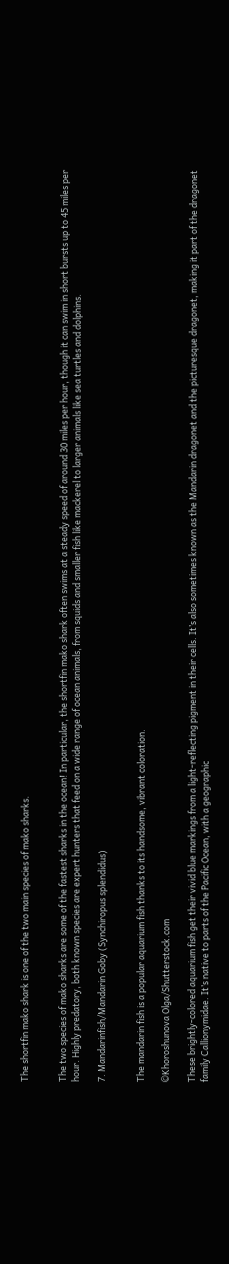The shortfin mako shark is one of the two main species of mako sharks.


The two species of mako sharks are some of the fastest sharks in the ocean! In particular, the shortfin mako shark often swims at a steady speed of around 30 miles per hour, though it can swim in short bursts up to 45 miles per hour. Highly predatory, both known species are expert hunters that feed on a wide range of ocean animals, from squids and smaller fish like mackerel to larger animals like sea turtles and dolphins.

7. Mandarinfish/Mandarin Goby (Synchiropus splendidus)


The mandarin fish is a popular aquarium fish thanks to its handsome, vibrant coloration.

©Khoroshunova Olga/Shutterstock.com

These brightly-colored aquarium fish get their vivid blue markings from a light-reflecting pigment in their cells. It’s also sometimes known as the Mandarin dragonet and the picturesque dragonet, making it part of the dragonet family Callionymidae. It’s native to parts of the Pacific Ocean, with a geographic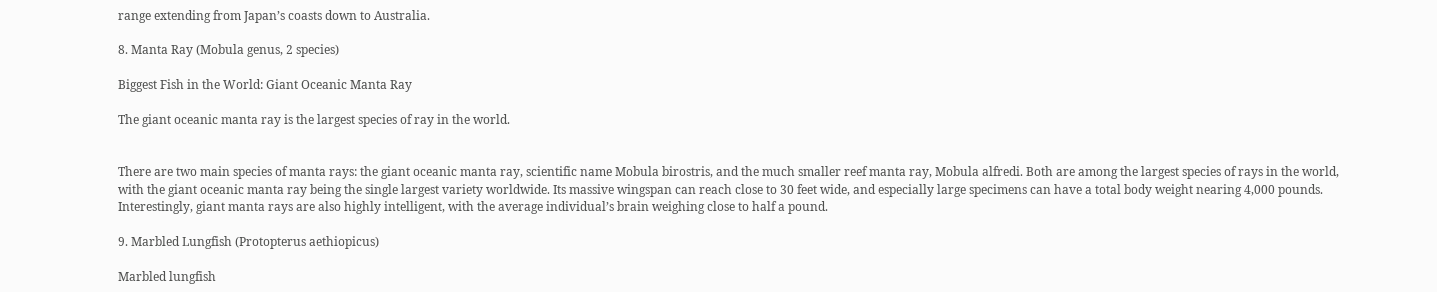range extending from Japan’s coasts down to Australia.

8. Manta Ray (Mobula genus, 2 species)

Biggest Fish in the World: Giant Oceanic Manta Ray

The giant oceanic manta ray is the largest species of ray in the world.


There are two main species of manta rays: the giant oceanic manta ray, scientific name Mobula birostris, and the much smaller reef manta ray, Mobula alfredi. Both are among the largest species of rays in the world, with the giant oceanic manta ray being the single largest variety worldwide. Its massive wingspan can reach close to 30 feet wide, and especially large specimens can have a total body weight nearing 4,000 pounds. Interestingly, giant manta rays are also highly intelligent, with the average individual’s brain weighing close to half a pound.

9. Marbled Lungfish (Protopterus aethiopicus)

Marbled lungfish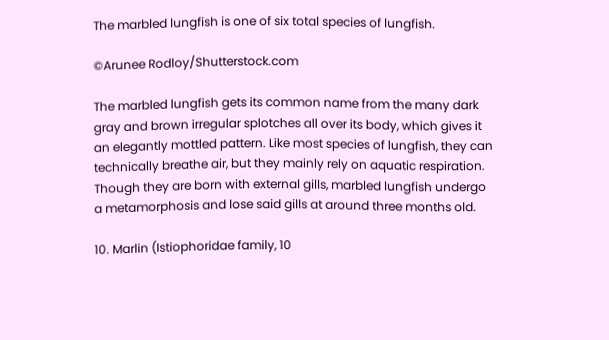The marbled lungfish is one of six total species of lungfish.

©Arunee Rodloy/Shutterstock.com

The marbled lungfish gets its common name from the many dark gray and brown irregular splotches all over its body, which gives it an elegantly mottled pattern. Like most species of lungfish, they can technically breathe air, but they mainly rely on aquatic respiration. Though they are born with external gills, marbled lungfish undergo a metamorphosis and lose said gills at around three months old.

10. Marlin (Istiophoridae family, 10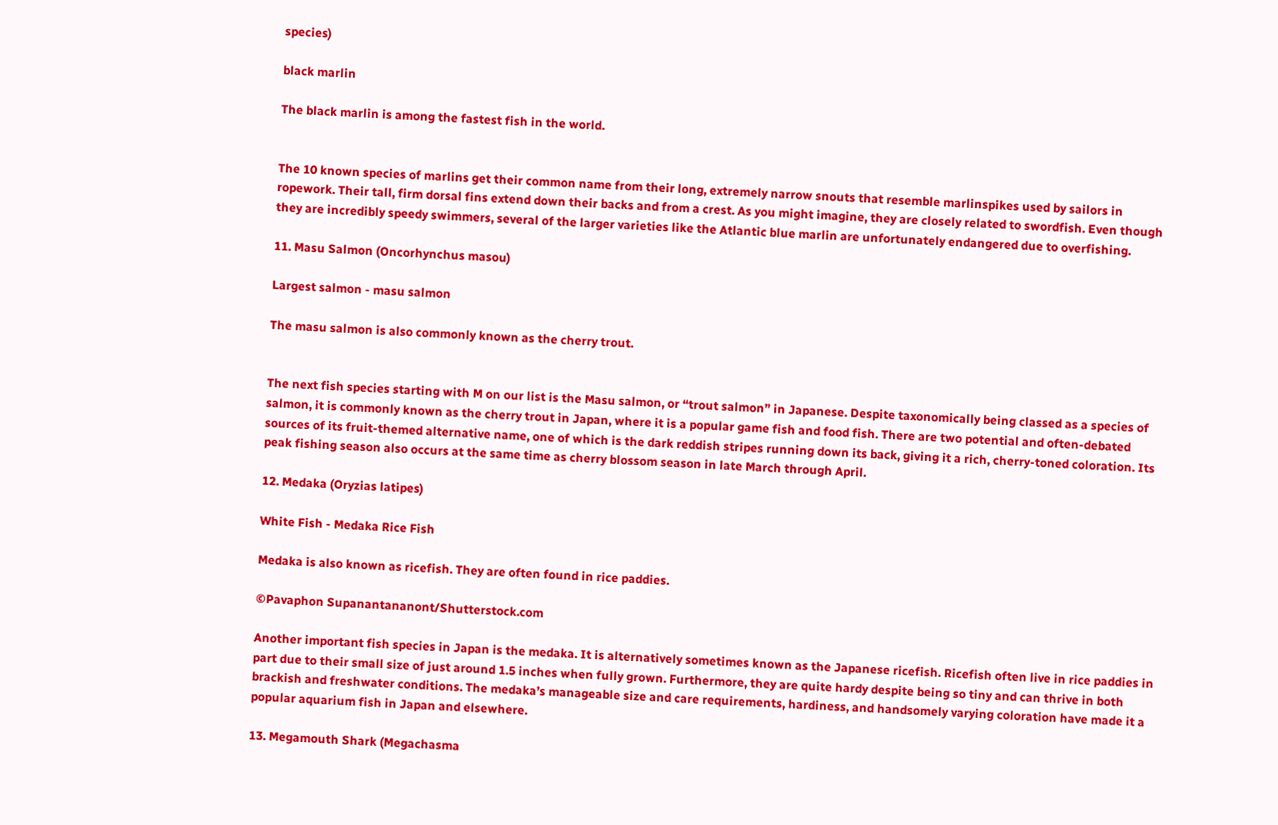species)

black marlin

The black marlin is among the fastest fish in the world.


The 10 known species of marlins get their common name from their long, extremely narrow snouts that resemble marlinspikes used by sailors in ropework. Their tall, firm dorsal fins extend down their backs and from a crest. As you might imagine, they are closely related to swordfish. Even though they are incredibly speedy swimmers, several of the larger varieties like the Atlantic blue marlin are unfortunately endangered due to overfishing.

11. Masu Salmon (Oncorhynchus masou)

Largest salmon - masu salmon

The masu salmon is also commonly known as the cherry trout.


The next fish species starting with M on our list is the Masu salmon, or “trout salmon” in Japanese. Despite taxonomically being classed as a species of salmon, it is commonly known as the cherry trout in Japan, where it is a popular game fish and food fish. There are two potential and often-debated sources of its fruit-themed alternative name, one of which is the dark reddish stripes running down its back, giving it a rich, cherry-toned coloration. Its peak fishing season also occurs at the same time as cherry blossom season in late March through April.

12. Medaka (Oryzias latipes)

White Fish - Medaka Rice Fish

Medaka is also known as ricefish. They are often found in rice paddies.

©Pavaphon Supanantananont/Shutterstock.com

Another important fish species in Japan is the medaka. It is alternatively sometimes known as the Japanese ricefish. Ricefish often live in rice paddies in part due to their small size of just around 1.5 inches when fully grown. Furthermore, they are quite hardy despite being so tiny and can thrive in both brackish and freshwater conditions. The medaka’s manageable size and care requirements, hardiness, and handsomely varying coloration have made it a popular aquarium fish in Japan and elsewhere.

13. Megamouth Shark (Megachasma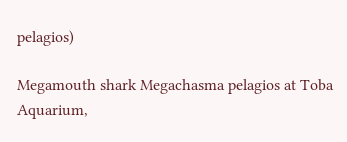pelagios)

Megamouth shark Megachasma pelagios at Toba Aquarium,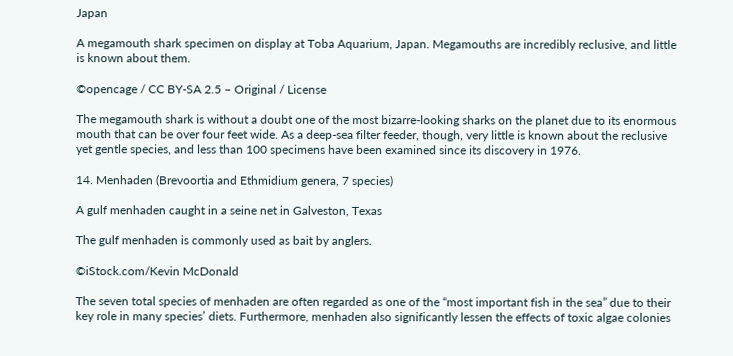Japan

A megamouth shark specimen on display at Toba Aquarium, Japan. Megamouths are incredibly reclusive, and little is known about them.

©opencage / CC BY-SA 2.5 – Original / License

The megamouth shark is without a doubt one of the most bizarre-looking sharks on the planet due to its enormous mouth that can be over four feet wide. As a deep-sea filter feeder, though, very little is known about the reclusive yet gentle species, and less than 100 specimens have been examined since its discovery in 1976.

14. Menhaden (Brevoortia and Ethmidium genera, 7 species)

A gulf menhaden caught in a seine net in Galveston, Texas

The gulf menhaden is commonly used as bait by anglers.

©iStock.com/Kevin McDonald

The seven total species of menhaden are often regarded as one of the “most important fish in the sea” due to their key role in many species’ diets. Furthermore, menhaden also significantly lessen the effects of toxic algae colonies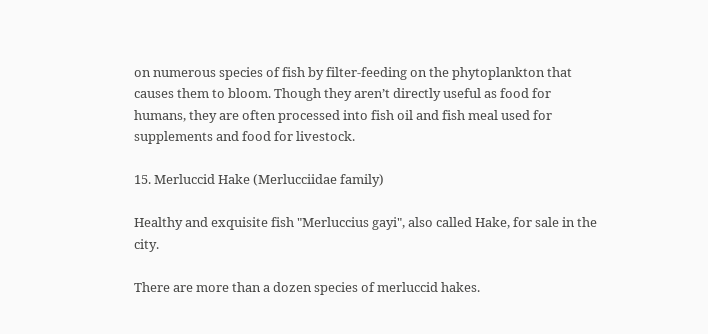on numerous species of fish by filter-feeding on the phytoplankton that causes them to bloom. Though they aren’t directly useful as food for humans, they are often processed into fish oil and fish meal used for supplements and food for livestock.

15. Merluccid Hake (Merlucciidae family)

Healthy and exquisite fish "Merluccius gayi", also called Hake, for sale in the city.

There are more than a dozen species of merluccid hakes.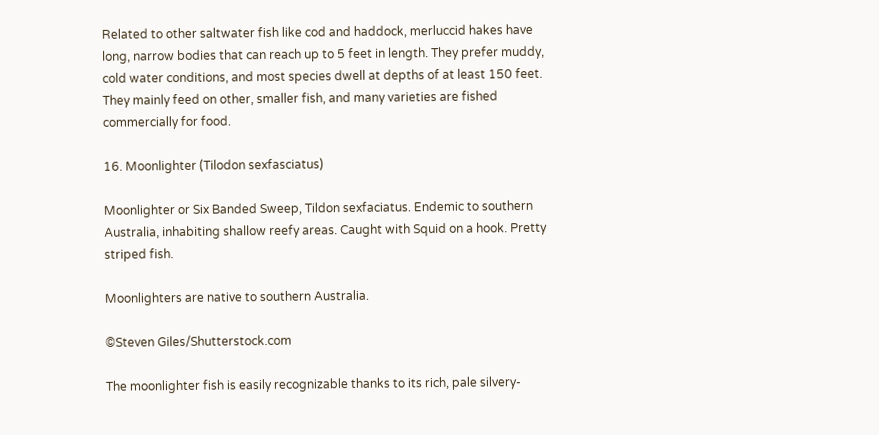Related to other saltwater fish like cod and haddock, merluccid hakes have long, narrow bodies that can reach up to 5 feet in length. They prefer muddy, cold water conditions, and most species dwell at depths of at least 150 feet. They mainly feed on other, smaller fish, and many varieties are fished commercially for food.

16. Moonlighter (Tilodon sexfasciatus)

Moonlighter or Six Banded Sweep, Tildon sexfaciatus. Endemic to southern Australia, inhabiting shallow reefy areas. Caught with Squid on a hook. Pretty striped fish.

Moonlighters are native to southern Australia.

©Steven Giles/Shutterstock.com

The moonlighter fish is easily recognizable thanks to its rich, pale silvery-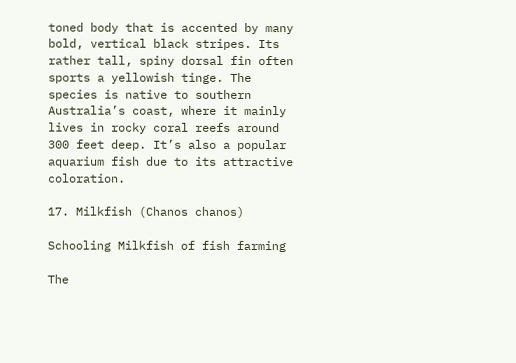toned body that is accented by many bold, vertical black stripes. Its rather tall, spiny dorsal fin often sports a yellowish tinge. The species is native to southern Australia’s coast, where it mainly lives in rocky coral reefs around 300 feet deep. It’s also a popular aquarium fish due to its attractive coloration.

17. Milkfish (Chanos chanos)

Schooling Milkfish of fish farming

The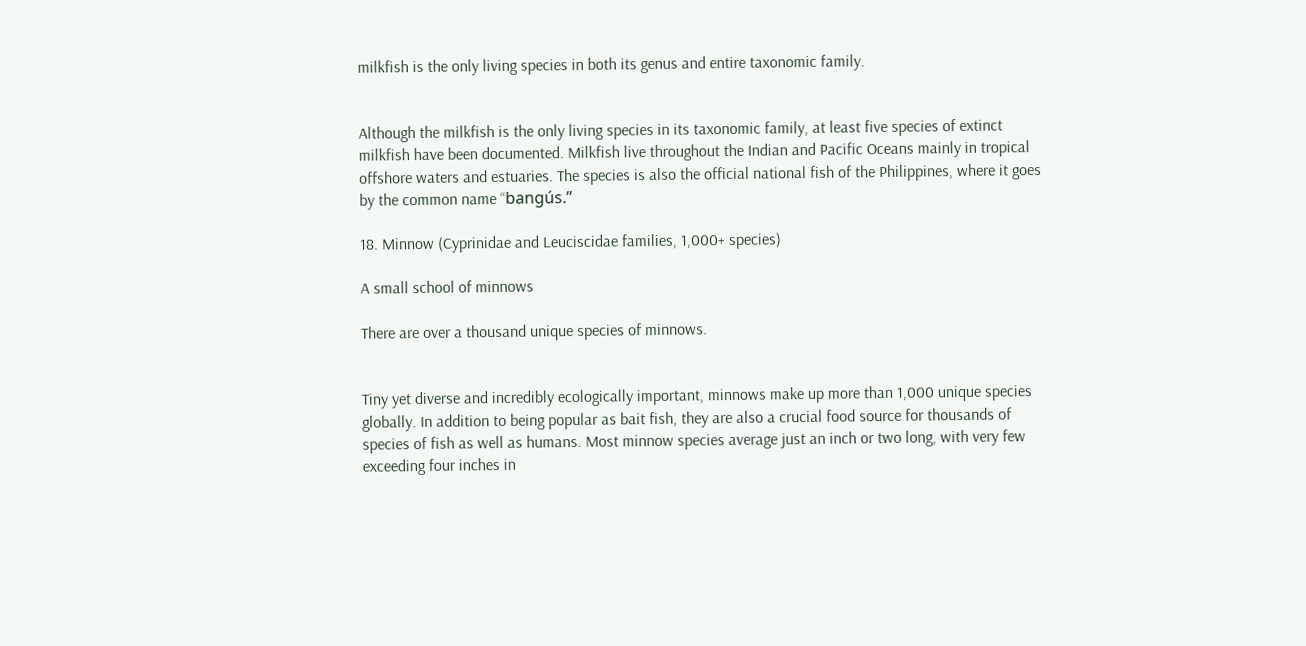milkfish is the only living species in both its genus and entire taxonomic family.


Although the milkfish is the only living species in its taxonomic family, at least five species of extinct milkfish have been documented. Milkfish live throughout the Indian and Pacific Oceans mainly in tropical offshore waters and estuaries. The species is also the official national fish of the Philippines, where it goes by the common name “bangús.”

18. Minnow (Cyprinidae and Leuciscidae families, 1,000+ species)

A small school of minnows

There are over a thousand unique species of minnows.


Tiny yet diverse and incredibly ecologically important, minnows make up more than 1,000 unique species globally. In addition to being popular as bait fish, they are also a crucial food source for thousands of species of fish as well as humans. Most minnow species average just an inch or two long, with very few exceeding four inches in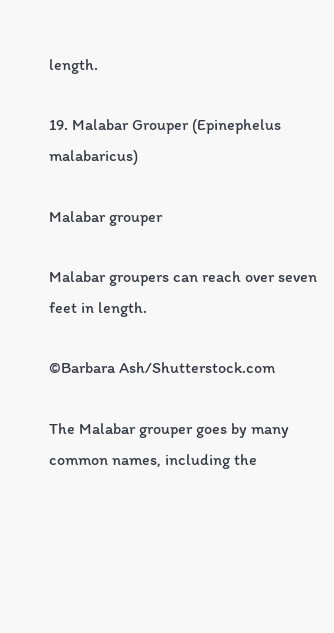length.

19. Malabar Grouper (Epinephelus malabaricus)

Malabar grouper

Malabar groupers can reach over seven feet in length.

©Barbara Ash/Shutterstock.com

The Malabar grouper goes by many common names, including the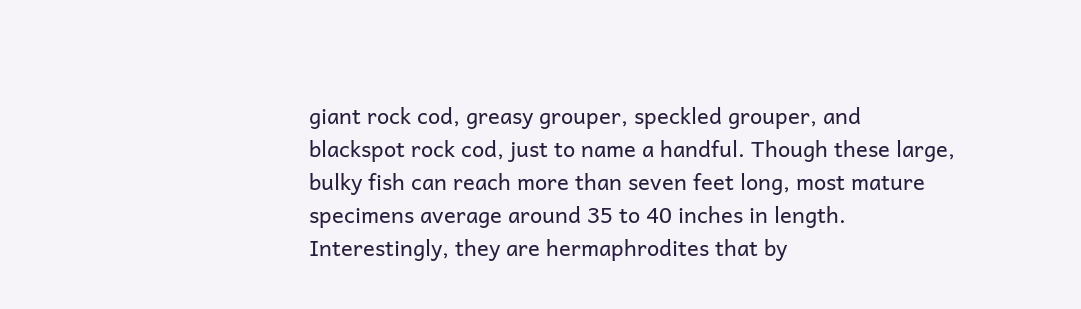giant rock cod, greasy grouper, speckled grouper, and blackspot rock cod, just to name a handful. Though these large, bulky fish can reach more than seven feet long, most mature specimens average around 35 to 40 inches in length. Interestingly, they are hermaphrodites that by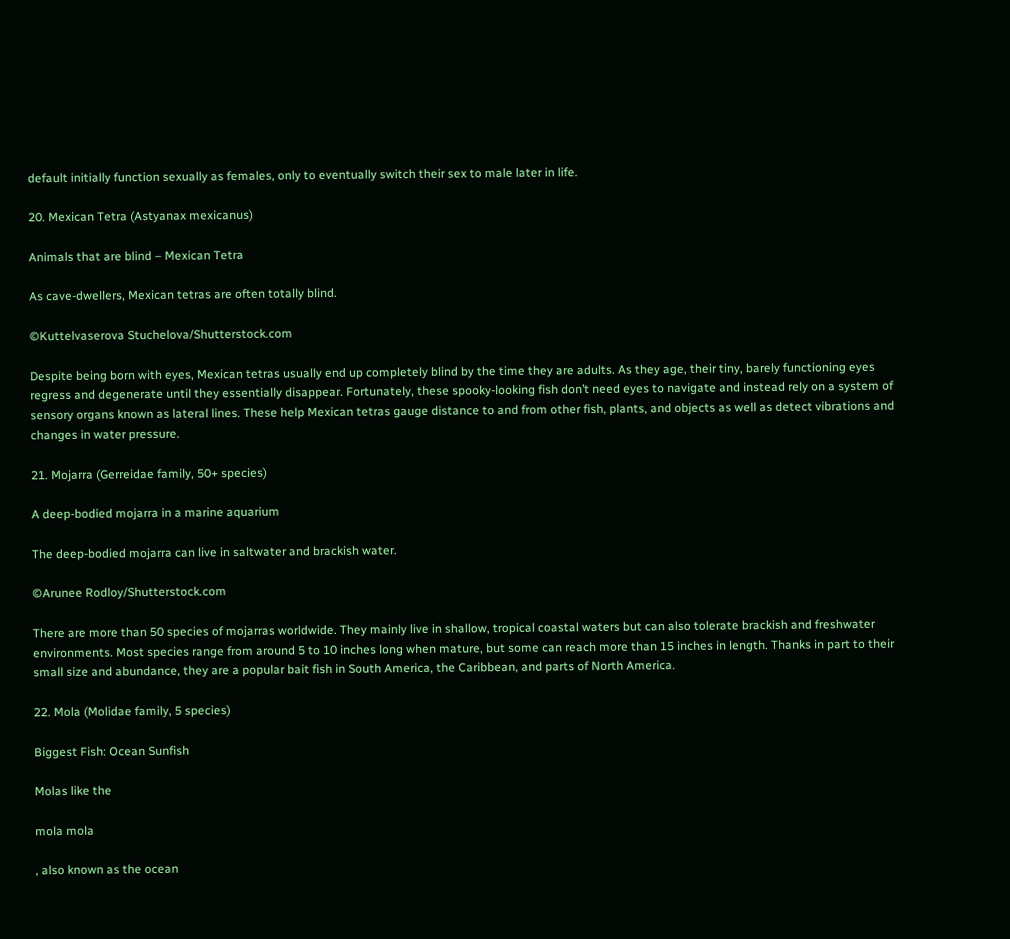default initially function sexually as females, only to eventually switch their sex to male later in life.

20. Mexican Tetra (Astyanax mexicanus)

Animals that are blind – Mexican Tetra

As cave-dwellers, Mexican tetras are often totally blind.

©Kuttelvaserova Stuchelova/Shutterstock.com

Despite being born with eyes, Mexican tetras usually end up completely blind by the time they are adults. As they age, their tiny, barely functioning eyes regress and degenerate until they essentially disappear. Fortunately, these spooky-looking fish don’t need eyes to navigate and instead rely on a system of sensory organs known as lateral lines. These help Mexican tetras gauge distance to and from other fish, plants, and objects as well as detect vibrations and changes in water pressure.

21. Mojarra (Gerreidae family, 50+ species)

A deep-bodied mojarra in a marine aquarium

The deep-bodied mojarra can live in saltwater and brackish water.

©Arunee Rodloy/Shutterstock.com

There are more than 50 species of mojarras worldwide. They mainly live in shallow, tropical coastal waters but can also tolerate brackish and freshwater environments. Most species range from around 5 to 10 inches long when mature, but some can reach more than 15 inches in length. Thanks in part to their small size and abundance, they are a popular bait fish in South America, the Caribbean, and parts of North America.

22. Mola (Molidae family, 5 species)

Biggest Fish: Ocean Sunfish

Molas like the

mola mola

, also known as the ocean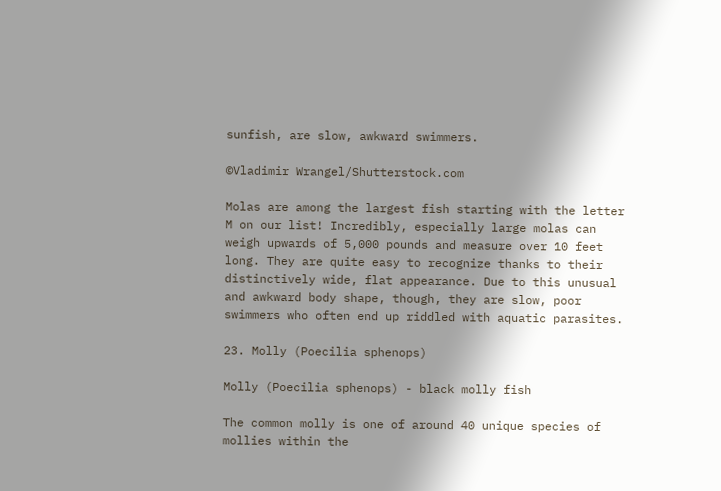sunfish, are slow, awkward swimmers.

©Vladimir Wrangel/Shutterstock.com

Molas are among the largest fish starting with the letter M on our list! Incredibly, especially large molas can weigh upwards of 5,000 pounds and measure over 10 feet long. They are quite easy to recognize thanks to their distinctively wide, flat appearance. Due to this unusual and awkward body shape, though, they are slow, poor swimmers who often end up riddled with aquatic parasites.

23. Molly (Poecilia sphenops)

Molly (Poecilia sphenops) - black molly fish

The common molly is one of around 40 unique species of mollies within the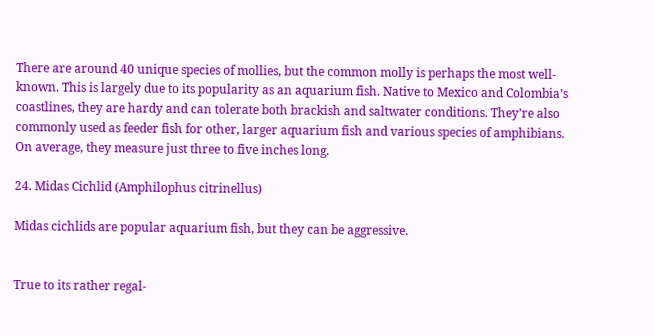There are around 40 unique species of mollies, but the common molly is perhaps the most well-known. This is largely due to its popularity as an aquarium fish. Native to Mexico and Colombia’s coastlines, they are hardy and can tolerate both brackish and saltwater conditions. They’re also commonly used as feeder fish for other, larger aquarium fish and various species of amphibians. On average, they measure just three to five inches long.

24. Midas Cichlid (Amphilophus citrinellus)

Midas cichlids are popular aquarium fish, but they can be aggressive.


True to its rather regal-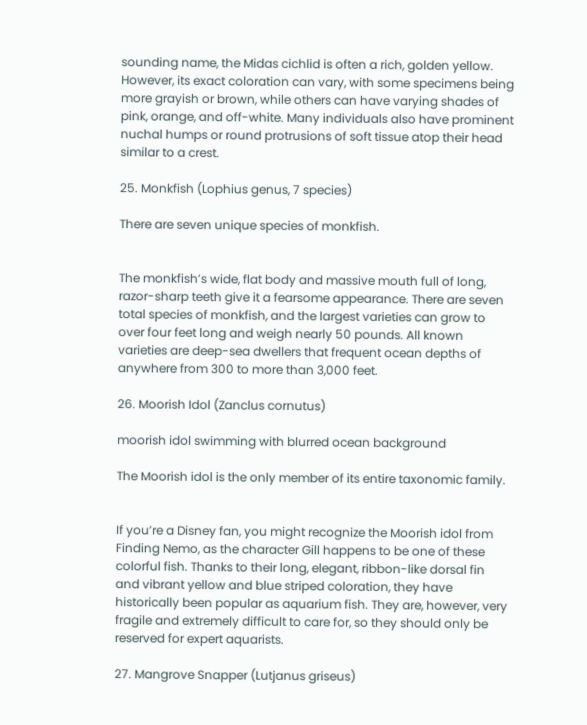sounding name, the Midas cichlid is often a rich, golden yellow. However, its exact coloration can vary, with some specimens being more grayish or brown, while others can have varying shades of pink, orange, and off-white. Many individuals also have prominent nuchal humps or round protrusions of soft tissue atop their head similar to a crest.

25. Monkfish (Lophius genus, 7 species)

There are seven unique species of monkfish.


The monkfish’s wide, flat body and massive mouth full of long, razor-sharp teeth give it a fearsome appearance. There are seven total species of monkfish, and the largest varieties can grow to over four feet long and weigh nearly 50 pounds. All known varieties are deep-sea dwellers that frequent ocean depths of anywhere from 300 to more than 3,000 feet.

26. Moorish Idol (Zanclus cornutus)

moorish idol swimming with blurred ocean background

The Moorish idol is the only member of its entire taxonomic family.


If you’re a Disney fan, you might recognize the Moorish idol from Finding Nemo, as the character Gill happens to be one of these colorful fish. Thanks to their long, elegant, ribbon-like dorsal fin and vibrant yellow and blue striped coloration, they have historically been popular as aquarium fish. They are, however, very fragile and extremely difficult to care for, so they should only be reserved for expert aquarists.

27. Mangrove Snapper (Lutjanus griseus)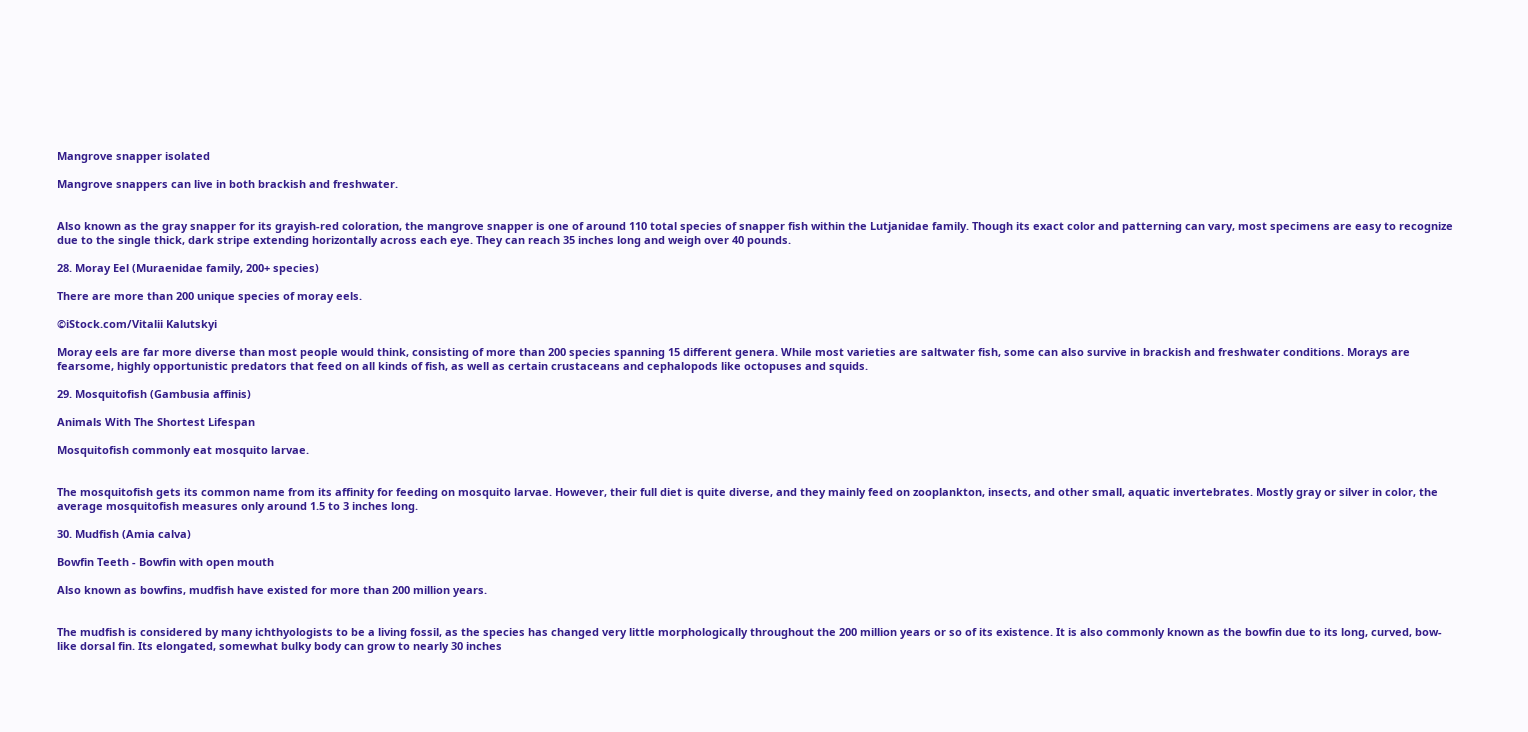Mangrove snapper isolated

Mangrove snappers can live in both brackish and freshwater.


Also known as the gray snapper for its grayish-red coloration, the mangrove snapper is one of around 110 total species of snapper fish within the Lutjanidae family. Though its exact color and patterning can vary, most specimens are easy to recognize due to the single thick, dark stripe extending horizontally across each eye. They can reach 35 inches long and weigh over 40 pounds.

28. Moray Eel (Muraenidae family, 200+ species)

There are more than 200 unique species of moray eels.

©iStock.com/Vitalii Kalutskyi

Moray eels are far more diverse than most people would think, consisting of more than 200 species spanning 15 different genera. While most varieties are saltwater fish, some can also survive in brackish and freshwater conditions. Morays are fearsome, highly opportunistic predators that feed on all kinds of fish, as well as certain crustaceans and cephalopods like octopuses and squids.

29. Mosquitofish (Gambusia affinis)

Animals With The Shortest Lifespan

Mosquitofish commonly eat mosquito larvae.


The mosquitofish gets its common name from its affinity for feeding on mosquito larvae. However, their full diet is quite diverse, and they mainly feed on zooplankton, insects, and other small, aquatic invertebrates. Mostly gray or silver in color, the average mosquitofish measures only around 1.5 to 3 inches long.

30. Mudfish (Amia calva)

Bowfin Teeth - Bowfin with open mouth

Also known as bowfins, mudfish have existed for more than 200 million years.


The mudfish is considered by many ichthyologists to be a living fossil, as the species has changed very little morphologically throughout the 200 million years or so of its existence. It is also commonly known as the bowfin due to its long, curved, bow-like dorsal fin. Its elongated, somewhat bulky body can grow to nearly 30 inches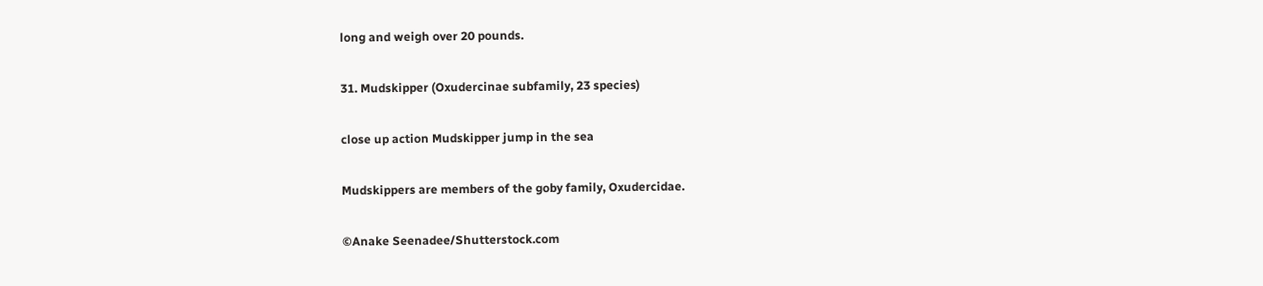long and weigh over 20 pounds.

31. Mudskipper (Oxudercinae subfamily, 23 species)

close up action Mudskipper jump in the sea

Mudskippers are members of the goby family, Oxudercidae.

©Anake Seenadee/Shutterstock.com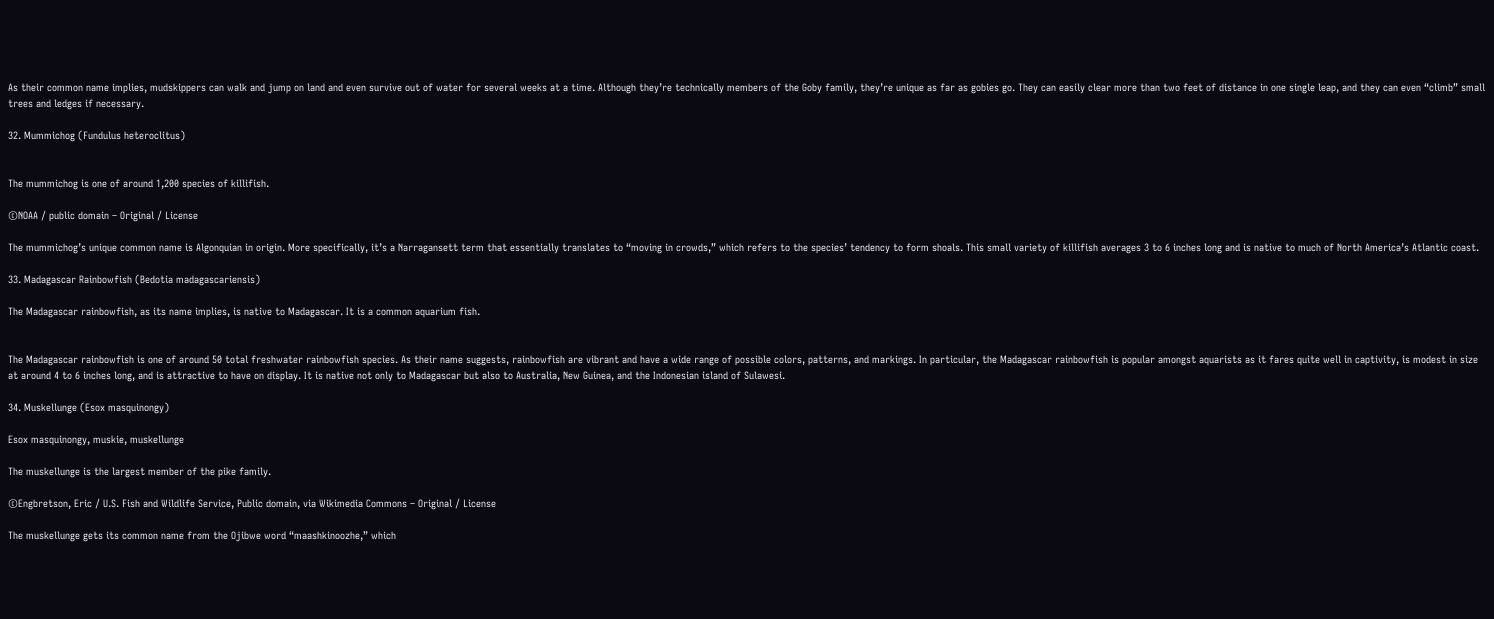As their common name implies, mudskippers can walk and jump on land and even survive out of water for several weeks at a time. Although they’re technically members of the Goby family, they’re unique as far as gobies go. They can easily clear more than two feet of distance in one single leap, and they can even “climb” small trees and ledges if necessary.

32. Mummichog (Fundulus heteroclitus)


The mummichog is one of around 1,200 species of killifish.

©NOAA / public domain – Original / License

The mummichog’s unique common name is Algonquian in origin. More specifically, it’s a Narragansett term that essentially translates to “moving in crowds,” which refers to the species’ tendency to form shoals. This small variety of killifish averages 3 to 6 inches long and is native to much of North America’s Atlantic coast.

33. Madagascar Rainbowfish (Bedotia madagascariensis)

The Madagascar rainbowfish, as its name implies, is native to Madagascar. It is a common aquarium fish.


The Madagascar rainbowfish is one of around 50 total freshwater rainbowfish species. As their name suggests, rainbowfish are vibrant and have a wide range of possible colors, patterns, and markings. In particular, the Madagascar rainbowfish is popular amongst aquarists as it fares quite well in captivity, is modest in size at around 4 to 6 inches long, and is attractive to have on display. It is native not only to Madagascar but also to Australia, New Guinea, and the Indonesian island of Sulawesi.

34. Muskellunge (Esox masquinongy)

Esox masquinongy, muskie, muskellunge

The muskellunge is the largest member of the pike family.

©Engbretson, Eric / U.S. Fish and Wildlife Service, Public domain, via Wikimedia Commons – Original / License

The muskellunge gets its common name from the Ojibwe word “maashkinoozhe,” which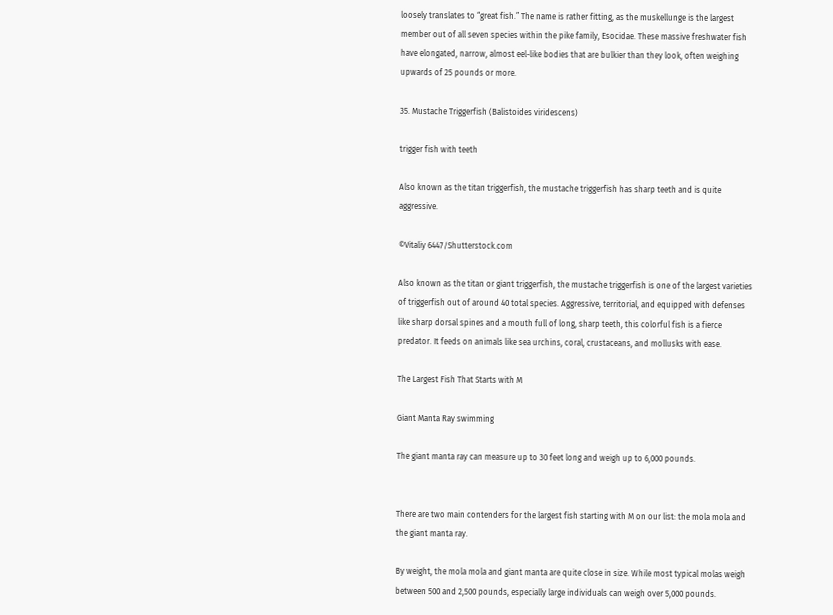loosely translates to “great fish.” The name is rather fitting, as the muskellunge is the largest member out of all seven species within the pike family, Esocidae. These massive freshwater fish have elongated, narrow, almost eel-like bodies that are bulkier than they look, often weighing upwards of 25 pounds or more.

35. Mustache Triggerfish (Balistoides viridescens)

trigger fish with teeth

Also known as the titan triggerfish, the mustache triggerfish has sharp teeth and is quite aggressive.

©Vitaliy 6447/Shutterstock.com

Also known as the titan or giant triggerfish, the mustache triggerfish is one of the largest varieties of triggerfish out of around 40 total species. Aggressive, territorial, and equipped with defenses like sharp dorsal spines and a mouth full of long, sharp teeth, this colorful fish is a fierce predator. It feeds on animals like sea urchins, coral, crustaceans, and mollusks with ease.

The Largest Fish That Starts with M

Giant Manta Ray swimming

The giant manta ray can measure up to 30 feet long and weigh up to 6,000 pounds.


There are two main contenders for the largest fish starting with M on our list: the mola mola and the giant manta ray.

By weight, the mola mola and giant manta are quite close in size. While most typical molas weigh between 500 and 2,500 pounds, especially large individuals can weigh over 5,000 pounds.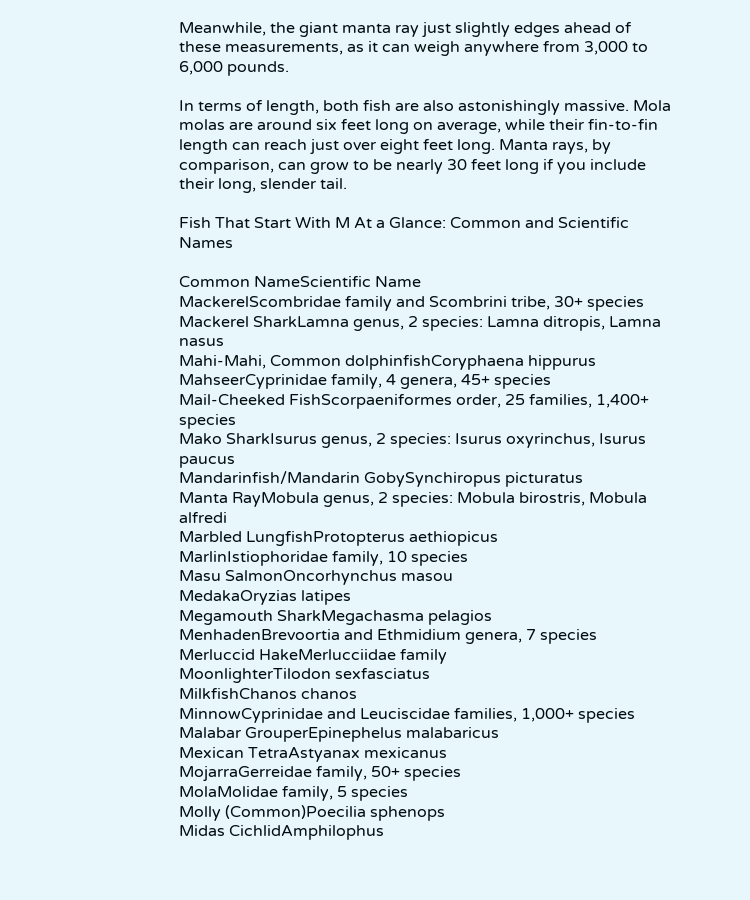Meanwhile, the giant manta ray just slightly edges ahead of these measurements, as it can weigh anywhere from 3,000 to 6,000 pounds.

In terms of length, both fish are also astonishingly massive. Mola molas are around six feet long on average, while their fin-to-fin length can reach just over eight feet long. Manta rays, by comparison, can grow to be nearly 30 feet long if you include their long, slender tail.

Fish That Start With M At a Glance: Common and Scientific Names

Common NameScientific Name
MackerelScombridae family and Scombrini tribe, 30+ species
Mackerel SharkLamna genus, 2 species: Lamna ditropis, Lamna nasus
Mahi-Mahi, Common dolphinfishCoryphaena hippurus
MahseerCyprinidae family, 4 genera, 45+ species
Mail-Cheeked FishScorpaeniformes order, 25 families, 1,400+ species
Mako SharkIsurus genus, 2 species: Isurus oxyrinchus, Isurus paucus
Mandarinfish/Mandarin GobySynchiropus picturatus
Manta RayMobula genus, 2 species: Mobula birostris, Mobula alfredi
Marbled LungfishProtopterus aethiopicus
MarlinIstiophoridae family, 10 species
Masu SalmonOncorhynchus masou
MedakaOryzias latipes
Megamouth SharkMegachasma pelagios
MenhadenBrevoortia and Ethmidium genera, 7 species
Merluccid HakeMerlucciidae family
MoonlighterTilodon sexfasciatus
MilkfishChanos chanos
MinnowCyprinidae and Leuciscidae families, 1,000+ species
Malabar GrouperEpinephelus malabaricus
Mexican TetraAstyanax mexicanus
MojarraGerreidae family, 50+ species
MolaMolidae family, 5 species
Molly (Common)Poecilia sphenops
Midas CichlidAmphilophus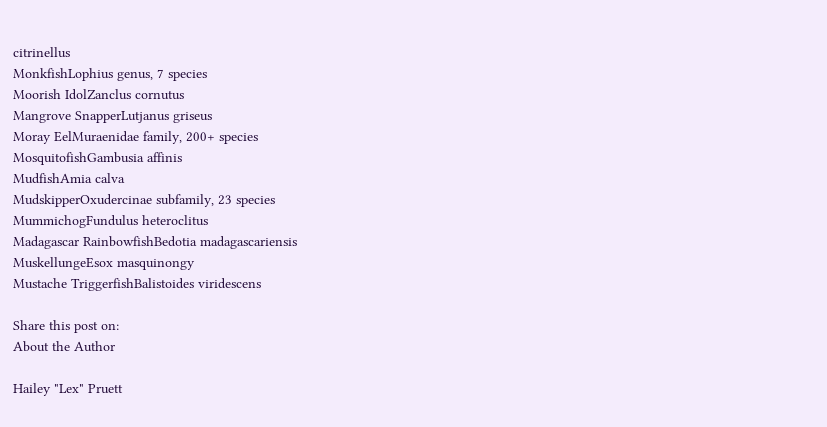citrinellus
MonkfishLophius genus, 7 species
Moorish IdolZanclus cornutus
Mangrove SnapperLutjanus griseus
Moray EelMuraenidae family, 200+ species
MosquitofishGambusia affinis
MudfishAmia calva
MudskipperOxudercinae subfamily, 23 species
MummichogFundulus heteroclitus
Madagascar RainbowfishBedotia madagascariensis
MuskellungeEsox masquinongy
Mustache TriggerfishBalistoides viridescens

Share this post on:
About the Author

Hailey "Lex" Pruett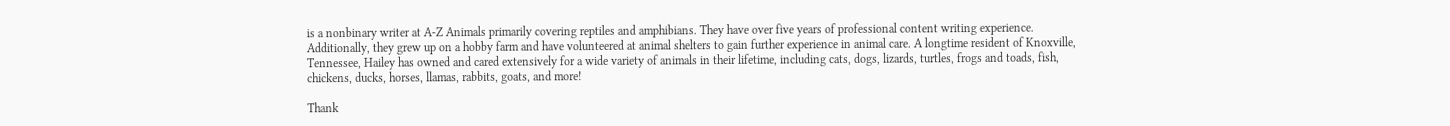is a nonbinary writer at A-Z Animals primarily covering reptiles and amphibians. They have over five years of professional content writing experience. Additionally, they grew up on a hobby farm and have volunteered at animal shelters to gain further experience in animal care. A longtime resident of Knoxville, Tennessee, Hailey has owned and cared extensively for a wide variety of animals in their lifetime, including cats, dogs, lizards, turtles, frogs and toads, fish, chickens, ducks, horses, llamas, rabbits, goats, and more!

Thank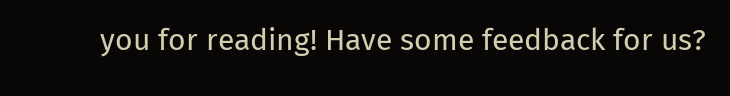you for reading! Have some feedback for us?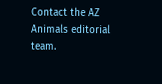Contact the AZ Animals editorial team.